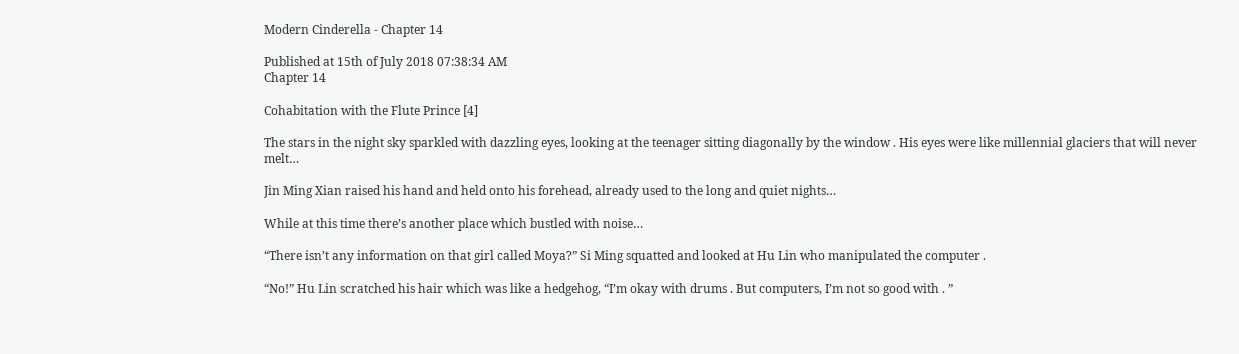Modern Cinderella - Chapter 14

Published at 15th of July 2018 07:38:34 AM
Chapter 14

Cohabitation with the Flute Prince [4]

The stars in the night sky sparkled with dazzling eyes, looking at the teenager sitting diagonally by the window . His eyes were like millennial glaciers that will never melt…

Jin Ming Xian raised his hand and held onto his forehead, already used to the long and quiet nights…

While at this time there’s another place which bustled with noise…

“There isn’t any information on that girl called Moya?” Si Ming squatted and looked at Hu Lin who manipulated the computer .

“No!” Hu Lin scratched his hair which was like a hedgehog, “I’m okay with drums . But computers, I’m not so good with . ”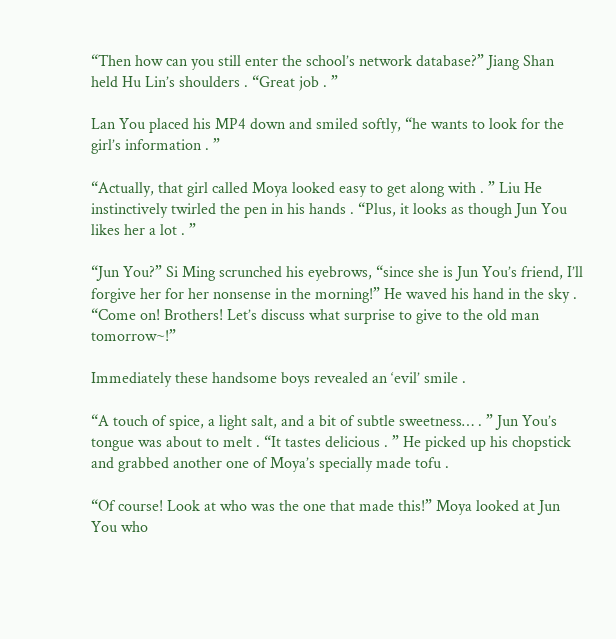“Then how can you still enter the school’s network database?” Jiang Shan held Hu Lin’s shoulders . “Great job . ”

Lan You placed his MP4 down and smiled softly, “he wants to look for the girl’s information . ”

“Actually, that girl called Moya looked easy to get along with . ” Liu He instinctively twirled the pen in his hands . “Plus, it looks as though Jun You likes her a lot . ”

“Jun You?” Si Ming scrunched his eyebrows, “since she is Jun You’s friend, I’ll forgive her for her nonsense in the morning!” He waved his hand in the sky . “Come on! Brothers! Let’s discuss what surprise to give to the old man tomorrow~!”

Immediately these handsome boys revealed an ‘evil’ smile .

“A touch of spice, a light salt, and a bit of subtle sweetness… . ” Jun You’s tongue was about to melt . “It tastes delicious . ” He picked up his chopstick and grabbed another one of Moya’s specially made tofu .

“Of course! Look at who was the one that made this!” Moya looked at Jun You who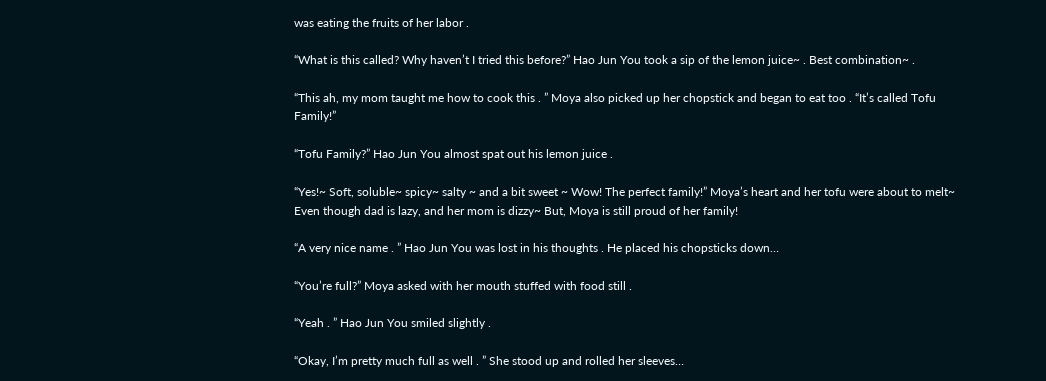was eating the fruits of her labor .

“What is this called? Why haven’t I tried this before?” Hao Jun You took a sip of the lemon juice~ . Best combination~ .

“This ah, my mom taught me how to cook this . ” Moya also picked up her chopstick and began to eat too . “It’s called Tofu Family!”

“Tofu Family?” Hao Jun You almost spat out his lemon juice .

“Yes!~ Soft, soluble~ spicy~ salty ~ and a bit sweet ~ Wow! The perfect family!” Moya’s heart and her tofu were about to melt~ Even though dad is lazy, and her mom is dizzy~ But, Moya is still proud of her family!

“A very nice name . ” Hao Jun You was lost in his thoughts . He placed his chopsticks down…

“You’re full?” Moya asked with her mouth stuffed with food still .

“Yeah . ” Hao Jun You smiled slightly .

“Okay, I’m pretty much full as well . ” She stood up and rolled her sleeves…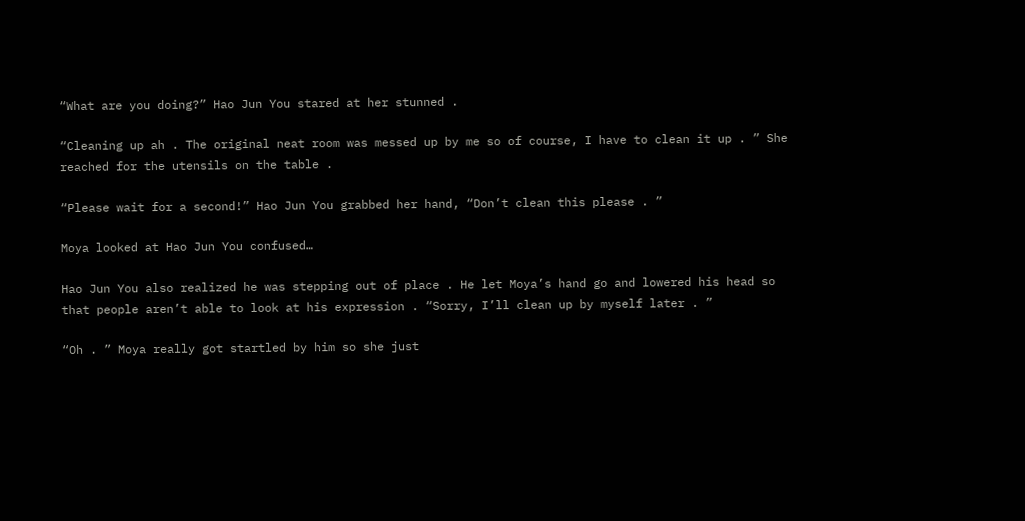“What are you doing?” Hao Jun You stared at her stunned .

“Cleaning up ah . The original neat room was messed up by me so of course, I have to clean it up . ” She reached for the utensils on the table .

“Please wait for a second!” Hao Jun You grabbed her hand, “Don’t clean this please . ”

Moya looked at Hao Jun You confused…

Hao Jun You also realized he was stepping out of place . He let Moya’s hand go and lowered his head so that people aren’t able to look at his expression . “Sorry, I’ll clean up by myself later . ”

“Oh . ” Moya really got startled by him so she just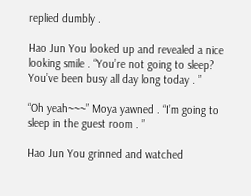replied dumbly .

Hao Jun You looked up and revealed a nice looking smile . “You’re not going to sleep? You’ve been busy all day long today . ”

“Oh yeah~~~” Moya yawned . “I’m going to sleep in the guest room . ”

Hao Jun You grinned and watched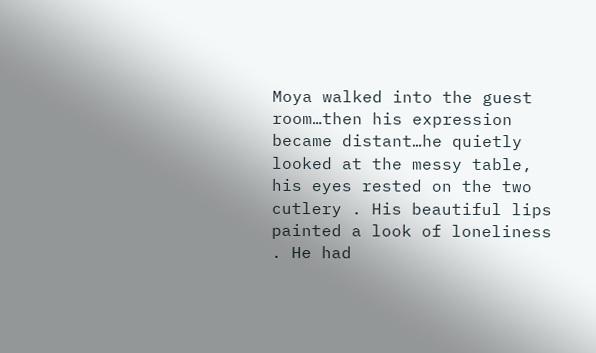Moya walked into the guest room…then his expression became distant…he quietly looked at the messy table, his eyes rested on the two cutlery . His beautiful lips painted a look of loneliness . He had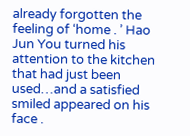already forgotten the feeling of ‘home . ’ Hao Jun You turned his attention to the kitchen that had just been used…and a satisfied smiled appeared on his face .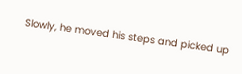Slowly, he moved his steps and picked up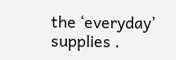the ‘everyday’ supplies .